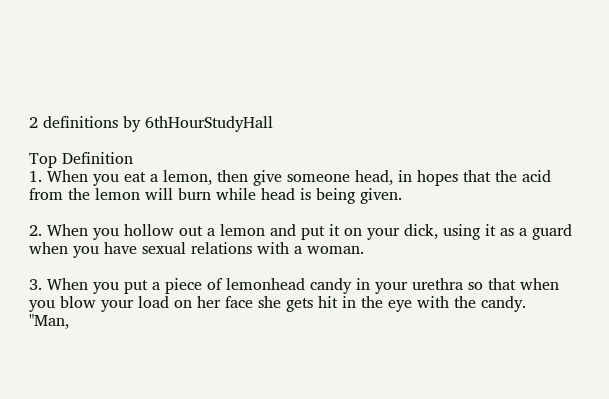2 definitions by 6thHourStudyHall

Top Definition
1. When you eat a lemon, then give someone head, in hopes that the acid from the lemon will burn while head is being given.

2. When you hollow out a lemon and put it on your dick, using it as a guard when you have sexual relations with a woman.

3. When you put a piece of lemonhead candy in your urethra so that when you blow your load on her face she gets hit in the eye with the candy.
"Man,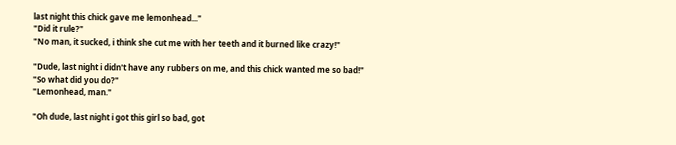last night this chick gave me lemonhead..."
"Did it rule?"
"No man, it sucked, i think she cut me with her teeth and it burned like crazy!"

"Dude, last night i didn't have any rubbers on me, and this chick wanted me so bad!"
"So what did you do?"
"Lemonhead, man."

"Oh dude, last night i got this girl so bad, got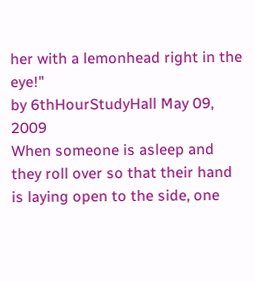her with a lemonhead right in the eye!"
by 6thHourStudyHall May 09, 2009
When someone is asleep and they roll over so that their hand is laying open to the side, one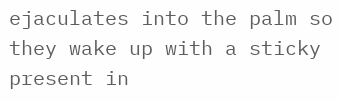ejaculates into the palm so they wake up with a sticky present in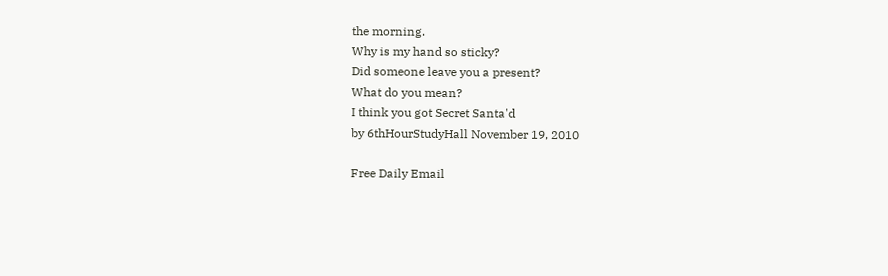the morning.
Why is my hand so sticky?
Did someone leave you a present?
What do you mean?
I think you got Secret Santa'd
by 6thHourStudyHall November 19, 2010

Free Daily Email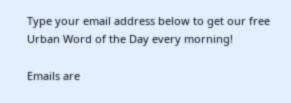Type your email address below to get our free Urban Word of the Day every morning!

Emails are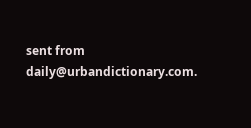sent from daily@urbandictionary.com.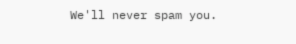We'll never spam you.